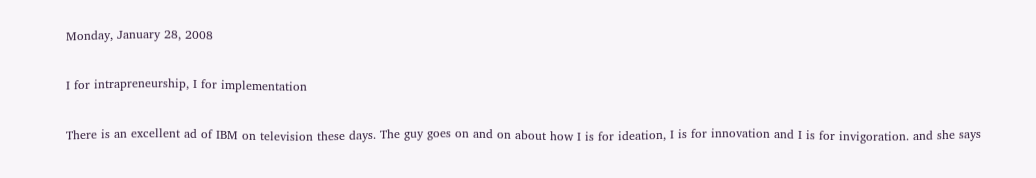Monday, January 28, 2008

I for intrapreneurship, I for implementation

There is an excellent ad of IBM on television these days. The guy goes on and on about how I is for ideation, I is for innovation and I is for invigoration. and she says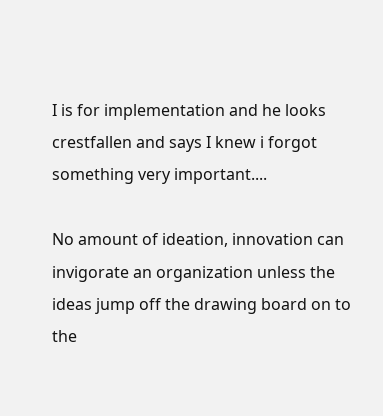I is for implementation and he looks crestfallen and says I knew i forgot something very important....

No amount of ideation, innovation can invigorate an organization unless the ideas jump off the drawing board on to the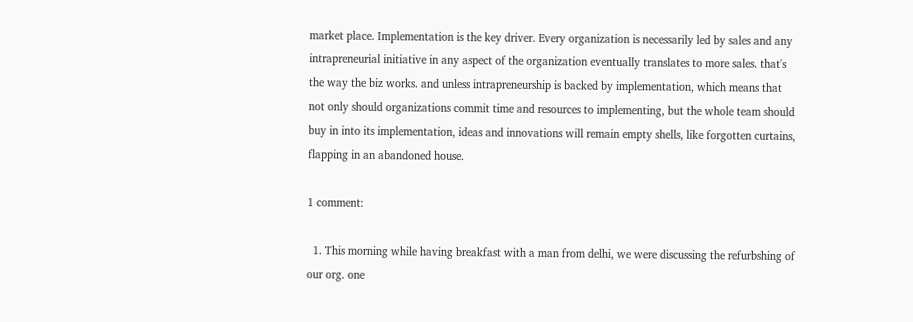market place. Implementation is the key driver. Every organization is necessarily led by sales and any intrapreneurial initiative in any aspect of the organization eventually translates to more sales. that's the way the biz works. and unless intrapreneurship is backed by implementation, which means that not only should organizations commit time and resources to implementing, but the whole team should buy in into its implementation, ideas and innovations will remain empty shells, like forgotten curtains, flapping in an abandoned house.

1 comment:

  1. This morning while having breakfast with a man from delhi, we were discussing the refurbshing of our org. one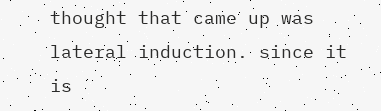thought that came up was lateral induction. since it is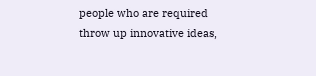people who are required throw up innovative ideas,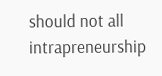should not all intrapreneurship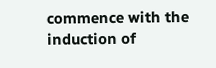commence with the induction of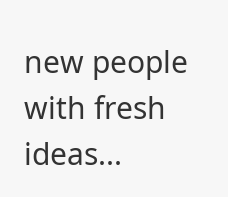new people with fresh ideas...